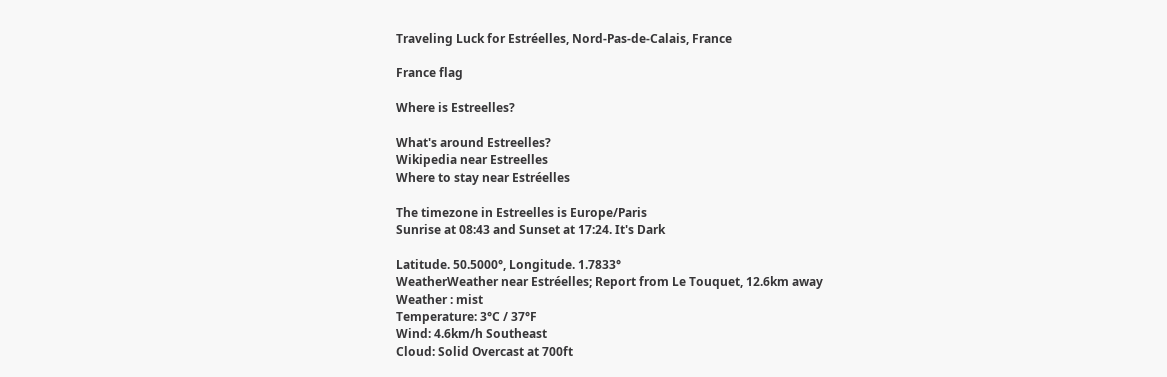Traveling Luck for Estréelles, Nord-Pas-de-Calais, France

France flag

Where is Estreelles?

What's around Estreelles?
Wikipedia near Estreelles
Where to stay near Estréelles

The timezone in Estreelles is Europe/Paris
Sunrise at 08:43 and Sunset at 17:24. It's Dark

Latitude. 50.5000°, Longitude. 1.7833°
WeatherWeather near Estréelles; Report from Le Touquet, 12.6km away
Weather : mist
Temperature: 3°C / 37°F
Wind: 4.6km/h Southeast
Cloud: Solid Overcast at 700ft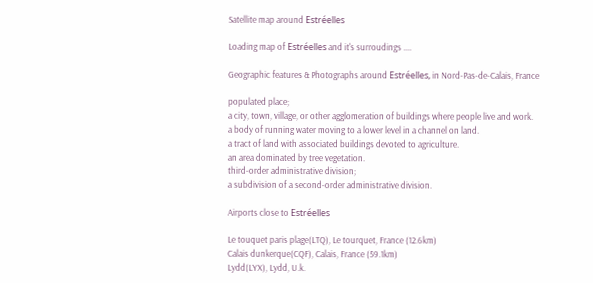Satellite map around Estréelles

Loading map of Estréelles and it's surroudings ....

Geographic features & Photographs around Estréelles, in Nord-Pas-de-Calais, France

populated place;
a city, town, village, or other agglomeration of buildings where people live and work.
a body of running water moving to a lower level in a channel on land.
a tract of land with associated buildings devoted to agriculture.
an area dominated by tree vegetation.
third-order administrative division;
a subdivision of a second-order administrative division.

Airports close to Estréelles

Le touquet paris plage(LTQ), Le tourquet, France (12.6km)
Calais dunkerque(CQF), Calais, France (59.1km)
Lydd(LYX), Lydd, U.k.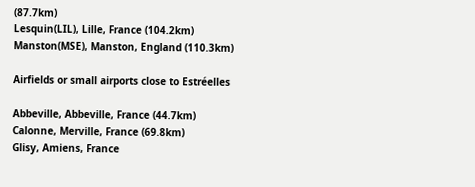(87.7km)
Lesquin(LIL), Lille, France (104.2km)
Manston(MSE), Manston, England (110.3km)

Airfields or small airports close to Estréelles

Abbeville, Abbeville, France (44.7km)
Calonne, Merville, France (69.8km)
Glisy, Amiens, France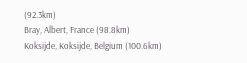(92.3km)
Bray, Albert, France (98.8km)
Koksijde, Koksijde, Belgium (100.6km)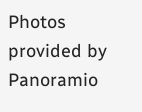Photos provided by Panoramio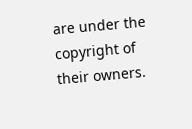are under the copyright of their owners.